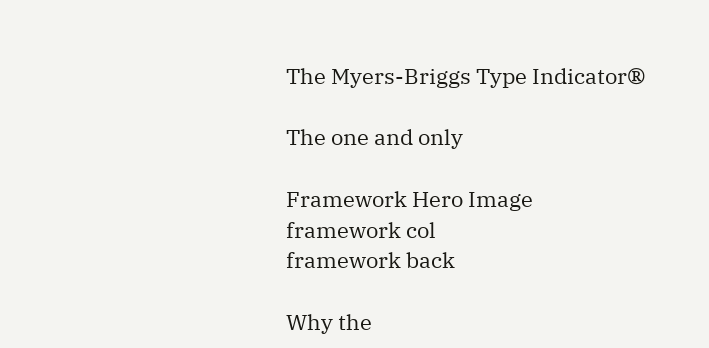The Myers-Briggs Type Indicator®

The one and only

Framework Hero Image
framework col
framework back

Why the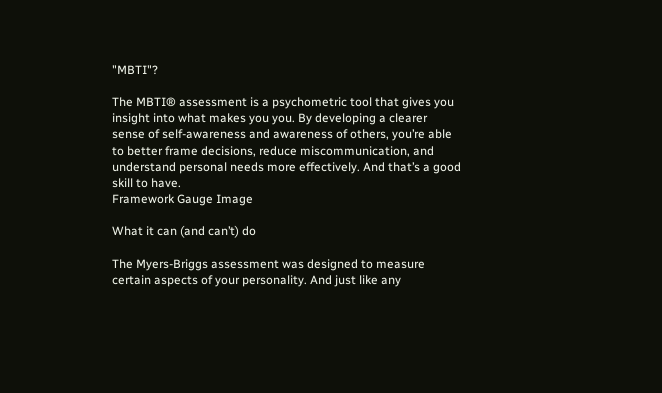"MBTI"?

The MBTI® assessment is a psychometric tool that gives you insight into what makes you you. By developing a clearer sense of self-awareness and awareness of others, you’re able to better frame decisions, reduce miscommunication, and understand personal needs more effectively. And that’s a good skill to have.
Framework Gauge Image

What it can (and can’t) do

The Myers-Briggs assessment was designed to measure certain aspects of your personality. And just like any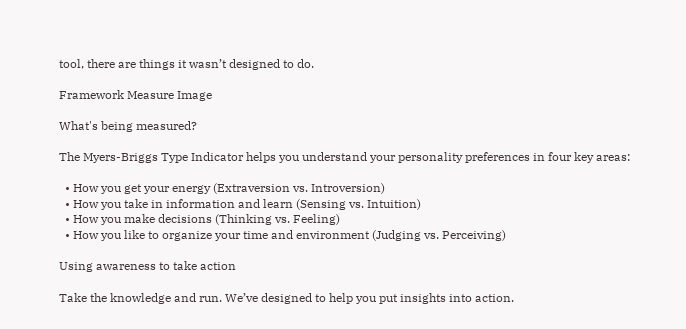tool, there are things it wasn’t designed to do.

Framework Measure Image

What's being measured?

The Myers-Briggs Type Indicator helps you understand your personality preferences in four key areas:

  • How you get your energy (Extraversion vs. Introversion)
  • How you take in information and learn (Sensing vs. Intuition)
  • How you make decisions (Thinking vs. Feeling)
  • How you like to organize your time and environment (Judging vs. Perceiving)

Using awareness to take action

Take the knowledge and run. We’ve designed to help you put insights into action.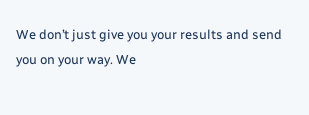We don’t just give you your results and send you on your way. We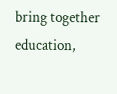bring together education,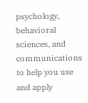psychology, behavioral sciences, and communications to help you use and apply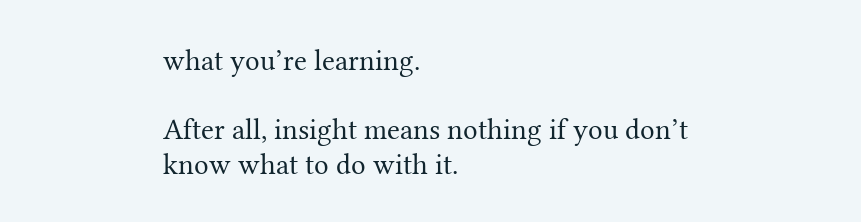what you’re learning.

After all, insight means nothing if you don’t know what to do with it.